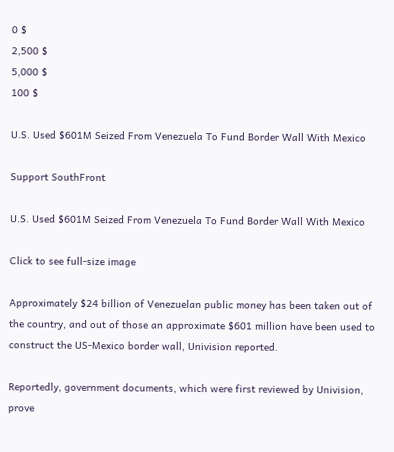0 $
2,500 $
5,000 $
100 $

U.S. Used $601M Seized From Venezuela To Fund Border Wall With Mexico

Support SouthFront

U.S. Used $601M Seized From Venezuela To Fund Border Wall With Mexico

Click to see full-size image

Approximately $24 billion of Venezuelan public money has been taken out of the country, and out of those an approximate $601 million have been used to construct the US-Mexico border wall, Univision reported.

Reportedly, government documents, which were first reviewed by Univision, prove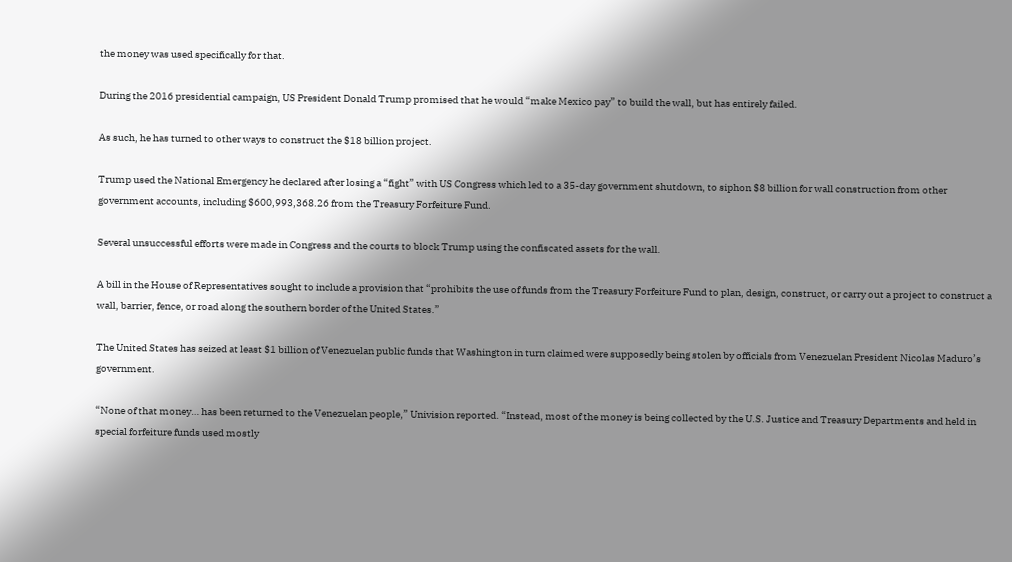the money was used specifically for that.

During the 2016 presidential campaign, US President Donald Trump promised that he would “make Mexico pay” to build the wall, but has entirely failed.

As such, he has turned to other ways to construct the $18 billion project.

Trump used the National Emergency he declared after losing a “fight” with US Congress which led to a 35-day government shutdown, to siphon $8 billion for wall construction from other government accounts, including $600,993,368.26 from the Treasury Forfeiture Fund.

Several unsuccessful efforts were made in Congress and the courts to block Trump using the confiscated assets for the wall.

A bill in the House of Representatives sought to include a provision that “prohibits the use of funds from the Treasury Forfeiture Fund to plan, design, construct, or carry out a project to construct a wall, barrier, fence, or road along the southern border of the United States.”

The United States has seized at least $1 billion of Venezuelan public funds that Washington in turn claimed were supposedly being stolen by officials from Venezuelan President Nicolas Maduro’s government.

“None of that money… has been returned to the Venezuelan people,” Univision reported. “Instead, most of the money is being collected by the U.S. Justice and Treasury Departments and held in special forfeiture funds used mostly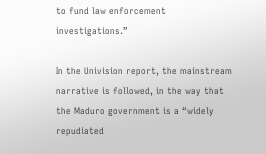to fund law enforcement investigations.”

In the Univision report, the mainstream narrative is followed, in the way that the Maduro government is a “widely repudiated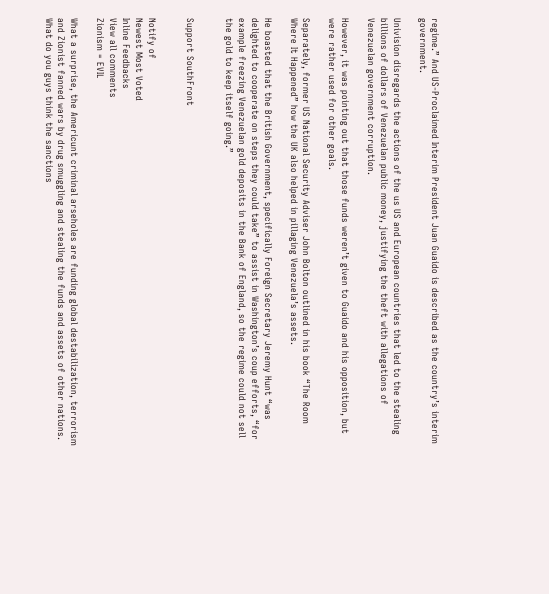regime.” And US-Proclaimed Interim President Juan Guaido is described as the country’s interim government.

Univision disregards the actions of the us US and European countries that led to the stealing billions of dollars of Venezuelan public money, justifying the theft with allegations of Venezuelan government corruption.

However, it was pointing out that those funds weren’t given to Guaido and his opposition, but were rather used for other goals.

Separately, former US National Security Adviser John Bolton outlined in his book “The Room Where It Happened” how the UK also helped in pillaging Venezuela’s assets.

He boasted that the British Government, specifically Foreign Secretary Jeremy Hunt “was delighted to cooperate on steps they could take” to assist in Washington’s coup efforts, “for example freezing Venezuelan gold deposits in the Bank of England, so the regime could not sell the gold to keep itself going.”


Support SouthFront


Notify of
Newest Most Voted
Inline Feedbacks
View all comments
Zionism = EVIL

What a surprise, the Americunt criminal arseholes are funding global destabilization, terrorism and Zionist fanned wars by drug smuggling and stealing the funds and assets of other nations. What do you guys think the sanctions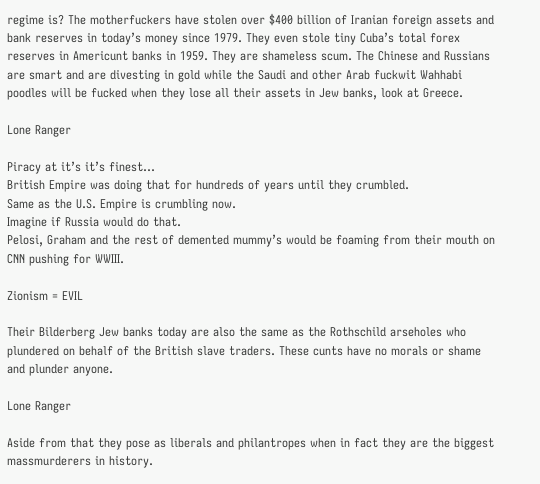regime is? The motherfuckers have stolen over $400 billion of Iranian foreign assets and bank reserves in today’s money since 1979. They even stole tiny Cuba’s total forex reserves in Americunt banks in 1959. They are shameless scum. The Chinese and Russians are smart and are divesting in gold while the Saudi and other Arab fuckwit Wahhabi poodles will be fucked when they lose all their assets in Jew banks, look at Greece.

Lone Ranger

Piracy at it’s it’s finest…
British Empire was doing that for hundreds of years until they crumbled.
Same as the U.S. Empire is crumbling now.
Imagine if Russia would do that.
Pelosi, Graham and the rest of demented mummy’s would be foaming from their mouth on CNN pushing for WWIII.

Zionism = EVIL

Their Bilderberg Jew banks today are also the same as the Rothschild arseholes who plundered on behalf of the British slave traders. These cunts have no morals or shame and plunder anyone.

Lone Ranger

Aside from that they pose as liberals and philantropes when in fact they are the biggest massmurderers in history.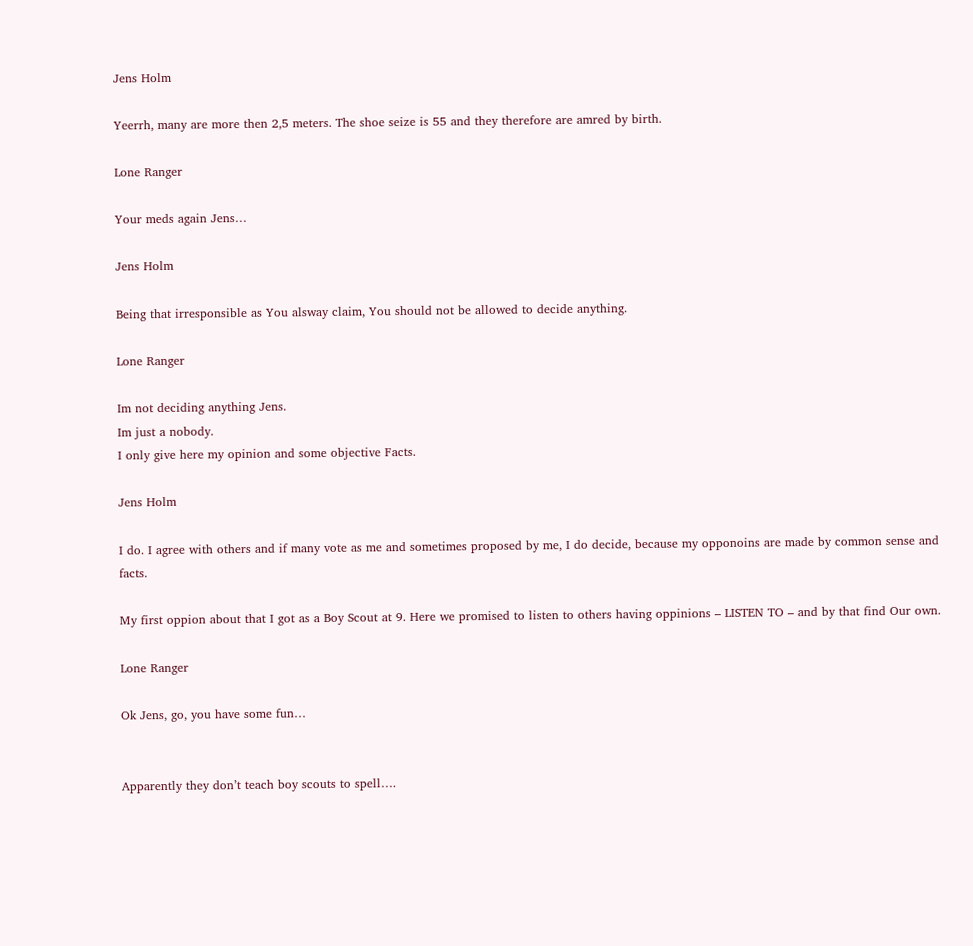Jens Holm

Yeerrh, many are more then 2,5 meters. The shoe seize is 55 and they therefore are amred by birth.

Lone Ranger

Your meds again Jens…

Jens Holm

Being that irresponsible as You alsway claim, You should not be allowed to decide anything.

Lone Ranger

Im not deciding anything Jens.
Im just a nobody.
I only give here my opinion and some objective Facts.

Jens Holm

I do. I agree with others and if many vote as me and sometimes proposed by me, I do decide, because my opponoins are made by common sense and facts.

My first oppion about that I got as a Boy Scout at 9. Here we promised to listen to others having oppinions – LISTEN TO – and by that find Our own.

Lone Ranger

Ok Jens, go, you have some fun…


Apparently they don’t teach boy scouts to spell….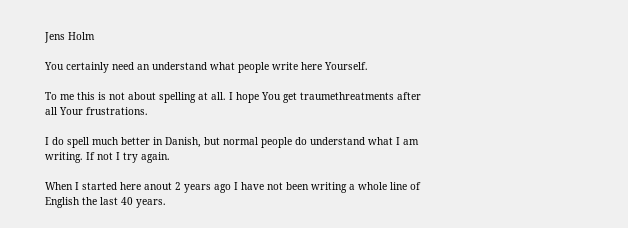Jens Holm

You certainly need an understand what people write here Yourself.

To me this is not about spelling at all. I hope You get traumethreatments after all Your frustrations.

I do spell much better in Danish, but normal people do understand what I am writing. If not I try again.

When I started here anout 2 years ago I have not been writing a whole line of English the last 40 years.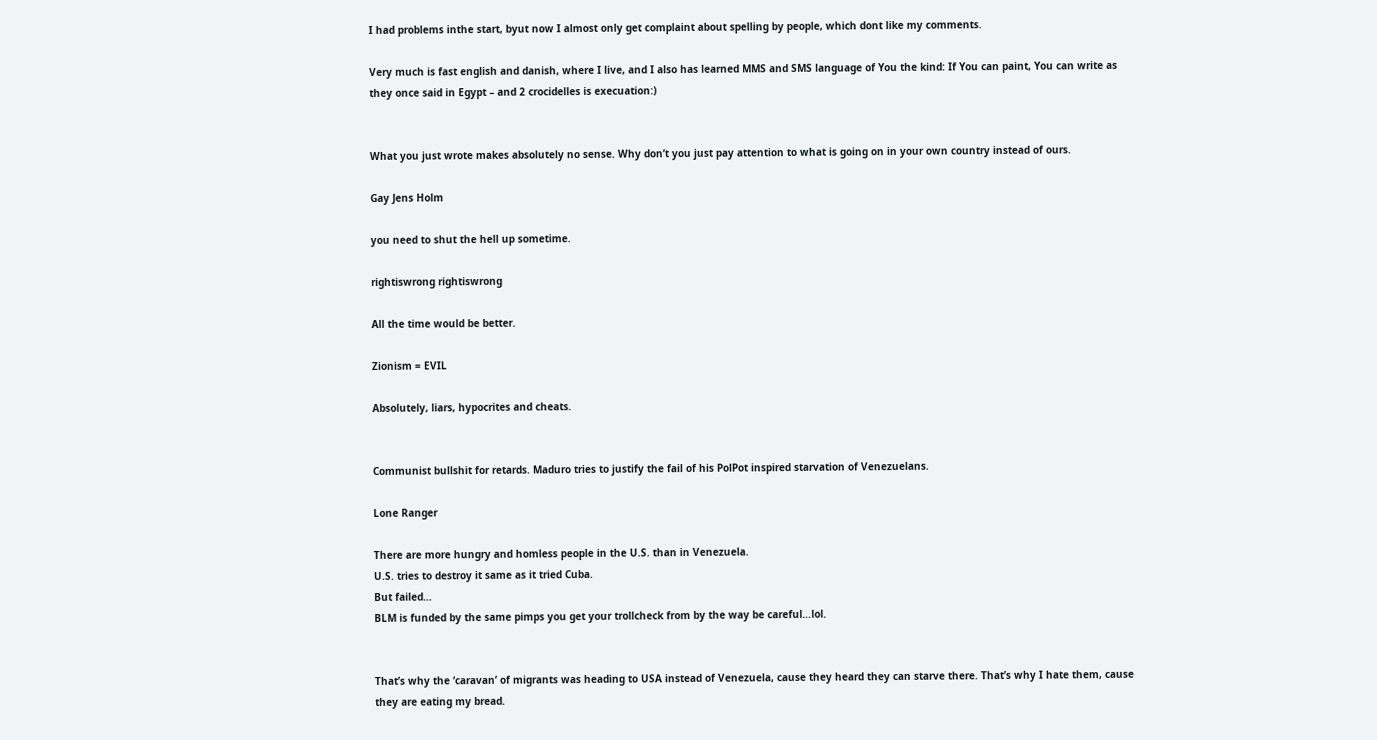I had problems inthe start, byut now I almost only get complaint about spelling by people, which dont like my comments.

Very much is fast english and danish, where I live, and I also has learned MMS and SMS language of You the kind: If You can paint, You can write as they once said in Egypt – and 2 crocidelles is execuation:)


What you just wrote makes absolutely no sense. Why don’t you just pay attention to what is going on in your own country instead of ours.

Gay Jens Holm

you need to shut the hell up sometime.

rightiswrong rightiswrong

All the time would be better.

Zionism = EVIL

Absolutely, liars, hypocrites and cheats.


Communist bullshit for retards. Maduro tries to justify the fail of his PolPot inspired starvation of Venezuelans.

Lone Ranger

There are more hungry and homless people in the U.S. than in Venezuela.
U.S. tries to destroy it same as it tried Cuba.
But failed…
BLM is funded by the same pimps you get your trollcheck from by the way be careful…lol.


That’s why the ‘caravan’ of migrants was heading to USA instead of Venezuela, cause they heard they can starve there. That’s why I hate them, cause they are eating my bread.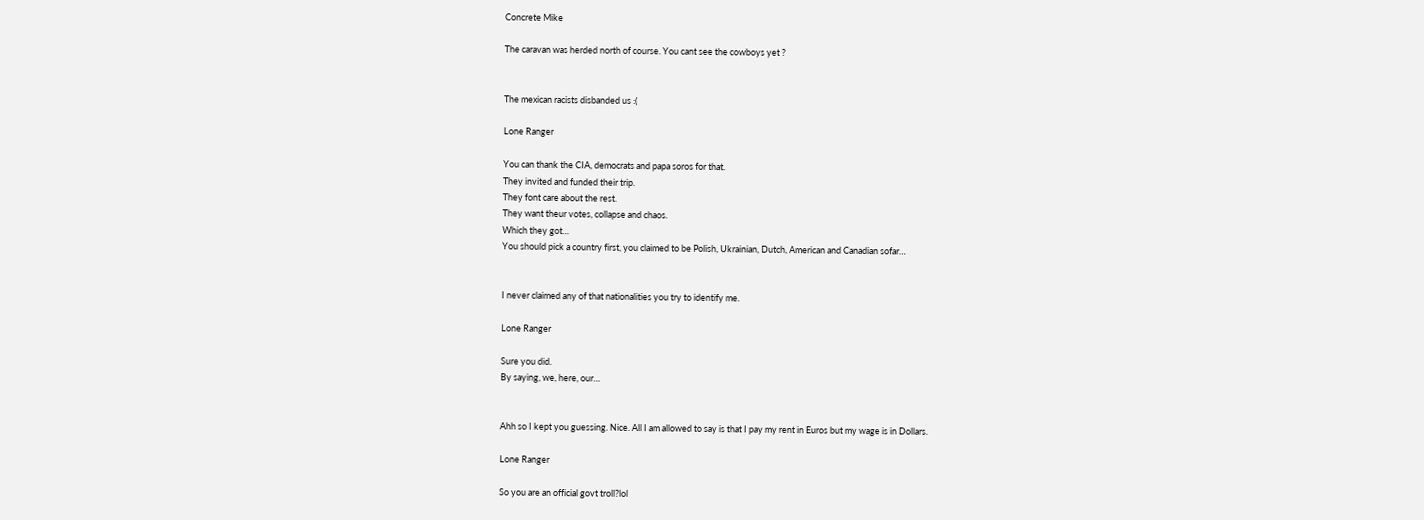Concrete Mike

The caravan was herded north of course. You cant see the cowboys yet ?


The mexican racists disbanded us :(

Lone Ranger

You can thank the CIA, democrats and papa soros for that.
They invited and funded their trip.
They font care about the rest.
They want theur votes, collapse and chaos.
Which they got…
You should pick a country first, you claimed to be Polish, Ukrainian, Dutch, American and Canadian sofar…


I never claimed any of that nationalities you try to identify me.

Lone Ranger

Sure you did.
By saying, we, here, our…


Ahh so I kept you guessing. Nice. All I am allowed to say is that I pay my rent in Euros but my wage is in Dollars.

Lone Ranger

So you are an official govt troll?lol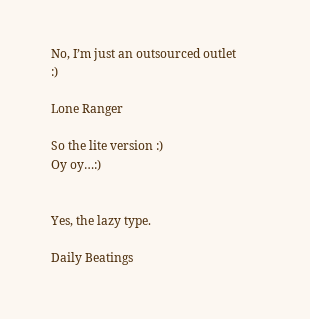No, I’m just an outsourced outlet :)

Lone Ranger

So the lite version :)
Oy oy…:)


Yes, the lazy type.

Daily Beatings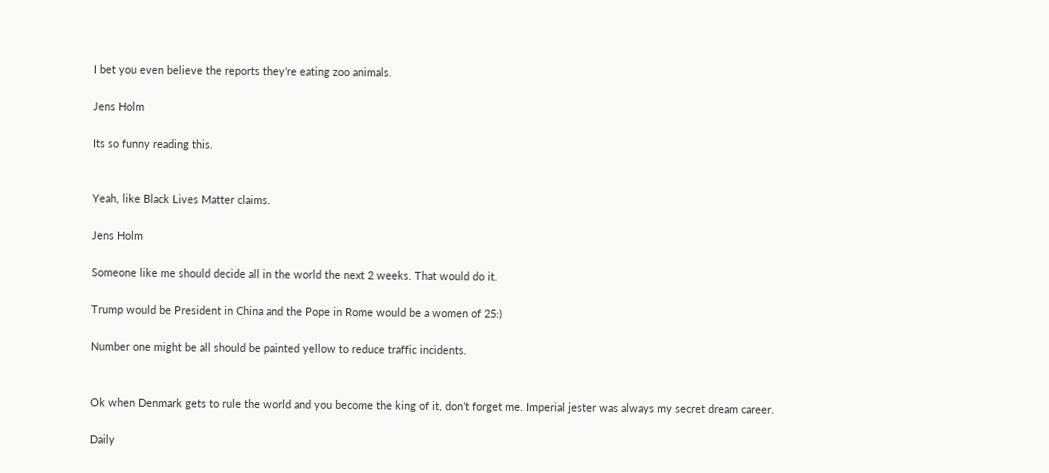I bet you even believe the reports they’re eating zoo animals.

Jens Holm

Its so funny reading this.


Yeah, like Black Lives Matter claims.

Jens Holm

Someone like me should decide all in the world the next 2 weeks. That would do it.

Trump would be President in China and the Pope in Rome would be a women of 25:)

Number one might be all should be painted yellow to reduce traffic incidents.


Ok when Denmark gets to rule the world and you become the king of it, don’t forget me. Imperial jester was always my secret dream career.

Daily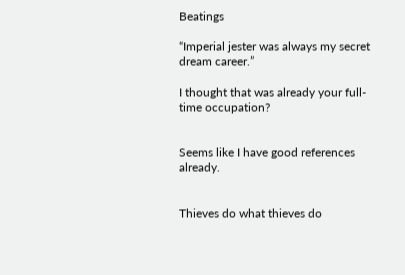Beatings

“Imperial jester was always my secret dream career.”

I thought that was already your full-time occupation?


Seems like I have good references already.


Thieves do what thieves do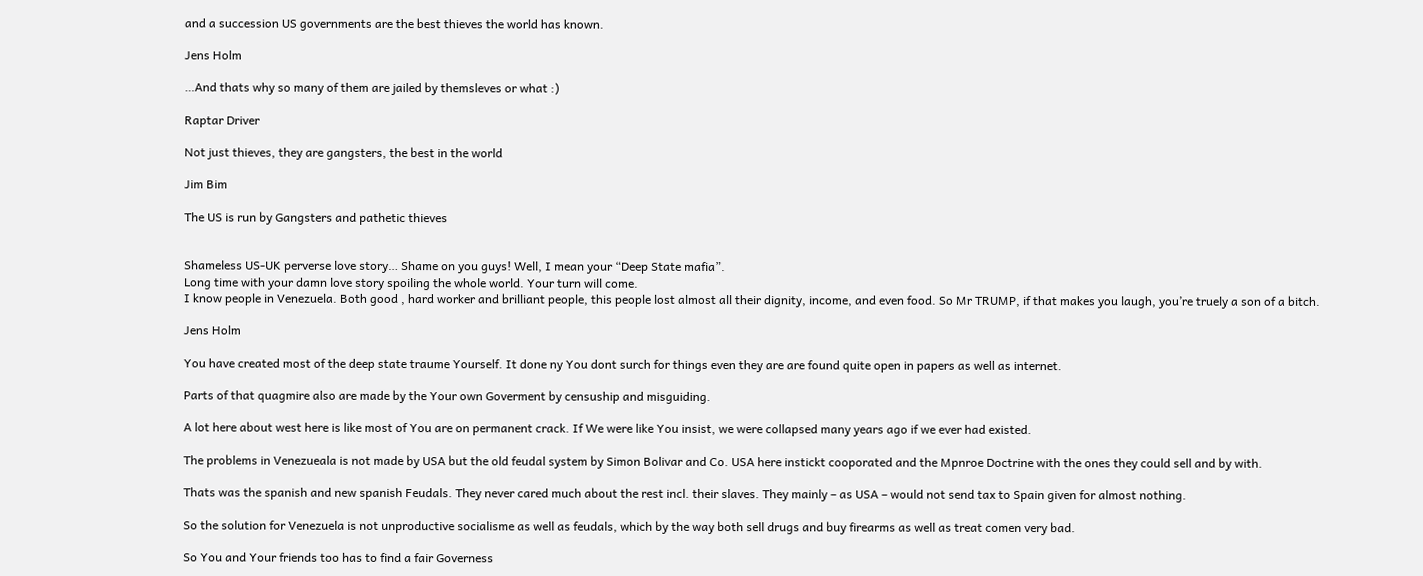and a succession US governments are the best thieves the world has known.

Jens Holm

…And thats why so many of them are jailed by themsleves or what :)

Raptar Driver

Not just thieves, they are gangsters, the best in the world

Jim Bim

The US is run by Gangsters and pathetic thieves


Shameless US-UK perverse love story… Shame on you guys! Well, I mean your “Deep State mafia”.
Long time with your damn love story spoiling the whole world. Your turn will come.
I know people in Venezuela. Both good , hard worker and brilliant people, this people lost almost all their dignity, income, and even food. So Mr TRUMP, if that makes you laugh, you’re truely a son of a bitch.

Jens Holm

You have created most of the deep state traume Yourself. It done ny You dont surch for things even they are are found quite open in papers as well as internet.

Parts of that quagmire also are made by the Your own Goverment by censuship and misguiding.

A lot here about west here is like most of You are on permanent crack. If We were like You insist, we were collapsed many years ago if we ever had existed.

The problems in Venezueala is not made by USA but the old feudal system by Simon Bolivar and Co. USA here instickt cooporated and the Mpnroe Doctrine with the ones they could sell and by with.

Thats was the spanish and new spanish Feudals. They never cared much about the rest incl. their slaves. They mainly – as USA – would not send tax to Spain given for almost nothing.

So the solution for Venezuela is not unproductive socialisme as well as feudals, which by the way both sell drugs and buy firearms as well as treat comen very bad.

So You and Your friends too has to find a fair Governess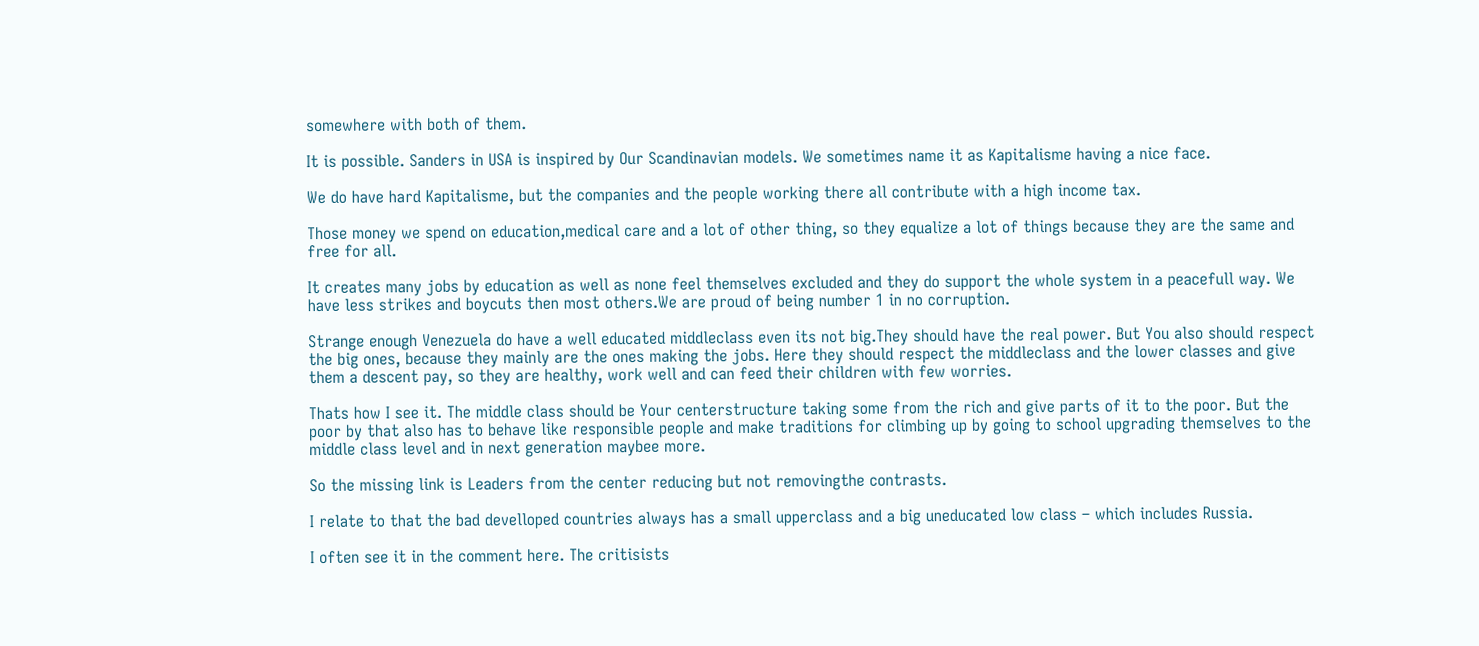somewhere with both of them.

It is possible. Sanders in USA is inspired by Our Scandinavian models. We sometimes name it as Kapitalisme having a nice face.

We do have hard Kapitalisme, but the companies and the people working there all contribute with a high income tax.

Those money we spend on education,medical care and a lot of other thing, so they equalize a lot of things because they are the same and free for all.

It creates many jobs by education as well as none feel themselves excluded and they do support the whole system in a peacefull way. We have less strikes and boycuts then most others.We are proud of being number 1 in no corruption.

Strange enough Venezuela do have a well educated middleclass even its not big.They should have the real power. But You also should respect the big ones, because they mainly are the ones making the jobs. Here they should respect the middleclass and the lower classes and give them a descent pay, so they are healthy, work well and can feed their children with few worries.

Thats how I see it. The middle class should be Your centerstructure taking some from the rich and give parts of it to the poor. But the poor by that also has to behave like responsible people and make traditions for climbing up by going to school upgrading themselves to the middle class level and in next generation maybee more.

So the missing link is Leaders from the center reducing but not removingthe contrasts.

I relate to that the bad develloped countries always has a small upperclass and a big uneducated low class – which includes Russia.

I often see it in the comment here. The critisists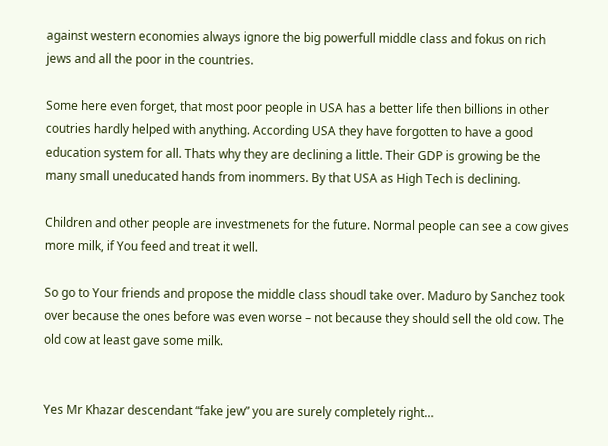against western economies always ignore the big powerfull middle class and fokus on rich jews and all the poor in the countries.

Some here even forget, that most poor people in USA has a better life then billions in other coutries hardly helped with anything. According USA they have forgotten to have a good education system for all. Thats why they are declining a little. Their GDP is growing be the many small uneducated hands from inommers. By that USA as High Tech is declining.

Children and other people are investmenets for the future. Normal people can see a cow gives more milk, if You feed and treat it well.

So go to Your friends and propose the middle class shoudl take over. Maduro by Sanchez took over because the ones before was even worse – not because they should sell the old cow. The old cow at least gave some milk.


Yes Mr Khazar descendant “fake jew” you are surely completely right…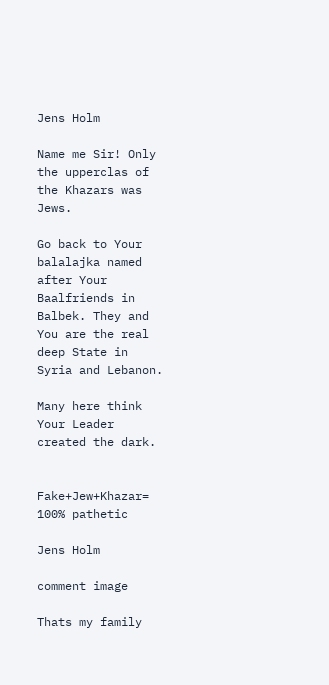Jens Holm

Name me Sir! Only the upperclas of the Khazars was Jews.

Go back to Your balalajka named after Your Baalfriends in Balbek. They and You are the real deep State in Syria and Lebanon.

Many here think Your Leader created the dark.


Fake+Jew+Khazar= 100% pathetic

Jens Holm

comment image

Thats my family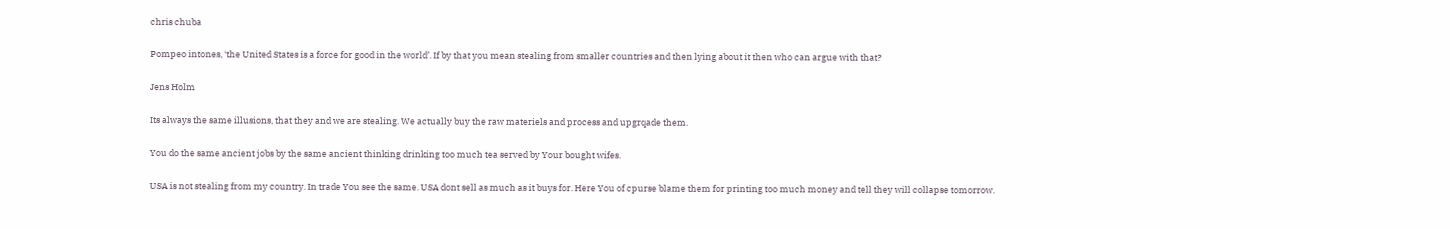chris chuba

Pompeo intones, ‘the United States is a force for good in the world’. If by that you mean stealing from smaller countries and then lying about it then who can argue with that?

Jens Holm

Its always the same illusions, that they and we are stealing. We actually buy the raw materiels and process and upgrqade them.

You do the same ancient jobs by the same ancient thinking drinking too much tea served by Your bought wifes.

USA is not stealing from my country. In trade You see the same. USA dont sell as much as it buys for. Here You of cpurse blame them for printing too much money and tell they will collapse tomorrow.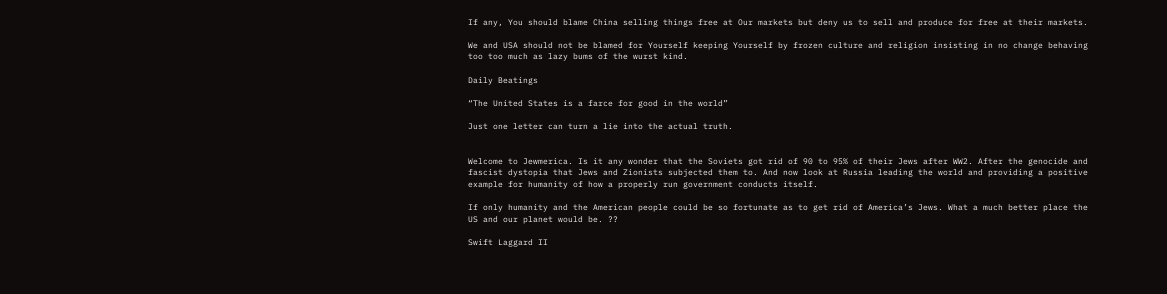If any, You should blame China selling things free at Our markets but deny us to sell and produce for free at their markets.

We and USA should not be blamed for Yourself keeping Yourself by frozen culture and religion insisting in no change behaving too too much as lazy bums of the wurst kind.

Daily Beatings

“The United States is a farce for good in the world”

Just one letter can turn a lie into the actual truth.


Welcome to Jewmerica. Is it any wonder that the Soviets got rid of 90 to 95% of their Jews after WW2. After the genocide and fascist dystopia that Jews and Zionists subjected them to. And now look at Russia leading the world and providing a positive example for humanity of how a properly run government conducts itself.

If only humanity and the American people could be so fortunate as to get rid of America’s Jews. What a much better place the US and our planet would be. ??

Swift Laggard II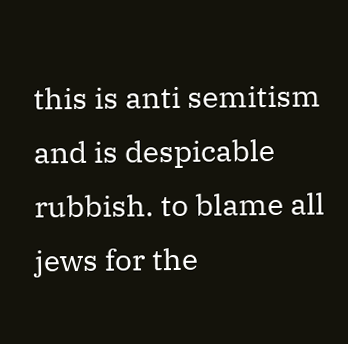this is anti semitism and is despicable rubbish. to blame all jews for the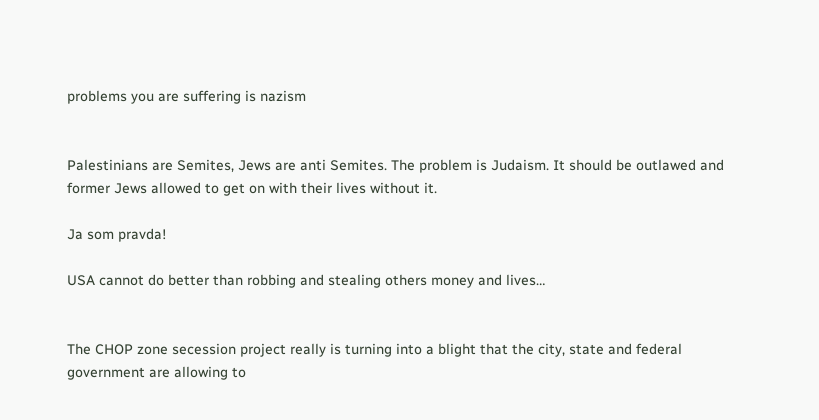problems you are suffering is nazism


Palestinians are Semites, Jews are anti Semites. The problem is Judaism. It should be outlawed and former Jews allowed to get on with their lives without it.

Ja som pravda!

USA cannot do better than robbing and stealing others money and lives…


The CHOP zone secession project really is turning into a blight that the city, state and federal government are allowing to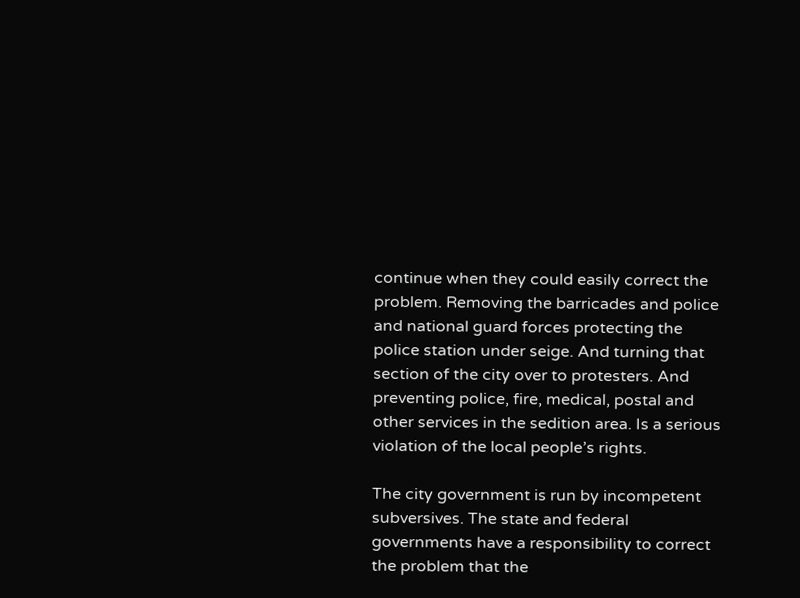continue when they could easily correct the problem. Removing the barricades and police and national guard forces protecting the police station under seige. And turning that section of the city over to protesters. And preventing police, fire, medical, postal and other services in the sedition area. Is a serious violation of the local people’s rights.

The city government is run by incompetent subversives. The state and federal governments have a responsibility to correct the problem that the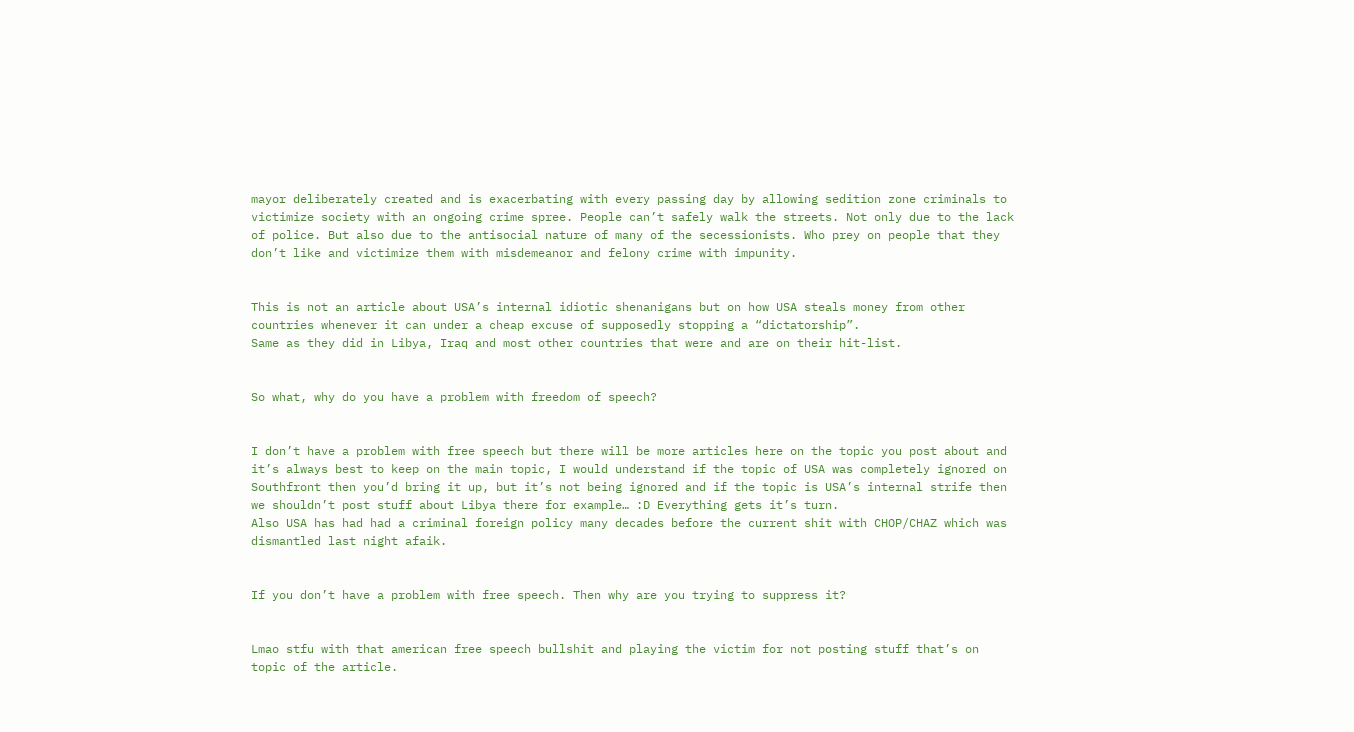mayor deliberately created and is exacerbating with every passing day by allowing sedition zone criminals to victimize society with an ongoing crime spree. People can’t safely walk the streets. Not only due to the lack of police. But also due to the antisocial nature of many of the secessionists. Who prey on people that they don’t like and victimize them with misdemeanor and felony crime with impunity.


This is not an article about USA’s internal idiotic shenanigans but on how USA steals money from other countries whenever it can under a cheap excuse of supposedly stopping a “dictatorship”.
Same as they did in Libya, Iraq and most other countries that were and are on their hit-list.


So what, why do you have a problem with freedom of speech?


I don’t have a problem with free speech but there will be more articles here on the topic you post about and it’s always best to keep on the main topic, I would understand if the topic of USA was completely ignored on Southfront then you’d bring it up, but it’s not being ignored and if the topic is USA’s internal strife then we shouldn’t post stuff about Libya there for example… :D Everything gets it’s turn.
Also USA has had had a criminal foreign policy many decades before the current shit with CHOP/CHAZ which was dismantled last night afaik.


If you don’t have a problem with free speech. Then why are you trying to suppress it?


Lmao stfu with that american free speech bullshit and playing the victim for not posting stuff that’s on topic of the article.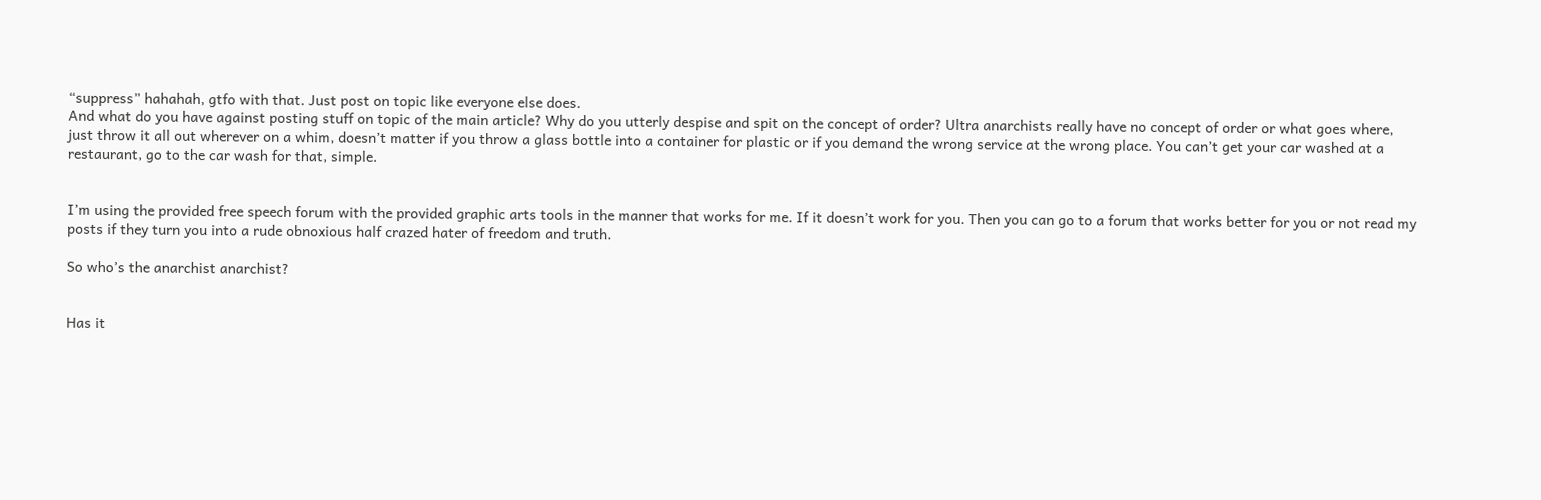“suppress” hahahah, gtfo with that. Just post on topic like everyone else does.
And what do you have against posting stuff on topic of the main article? Why do you utterly despise and spit on the concept of order? Ultra anarchists really have no concept of order or what goes where, just throw it all out wherever on a whim, doesn’t matter if you throw a glass bottle into a container for plastic or if you demand the wrong service at the wrong place. You can’t get your car washed at a restaurant, go to the car wash for that, simple.


I’m using the provided free speech forum with the provided graphic arts tools in the manner that works for me. If it doesn’t work for you. Then you can go to a forum that works better for you or not read my posts if they turn you into a rude obnoxious half crazed hater of freedom and truth.

So who’s the anarchist anarchist?


Has it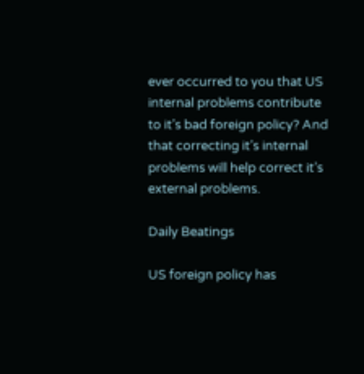ever occurred to you that US internal problems contribute to it’s bad foreign policy? And that correcting it’s internal problems will help correct it’s external problems.

Daily Beatings

US foreign policy has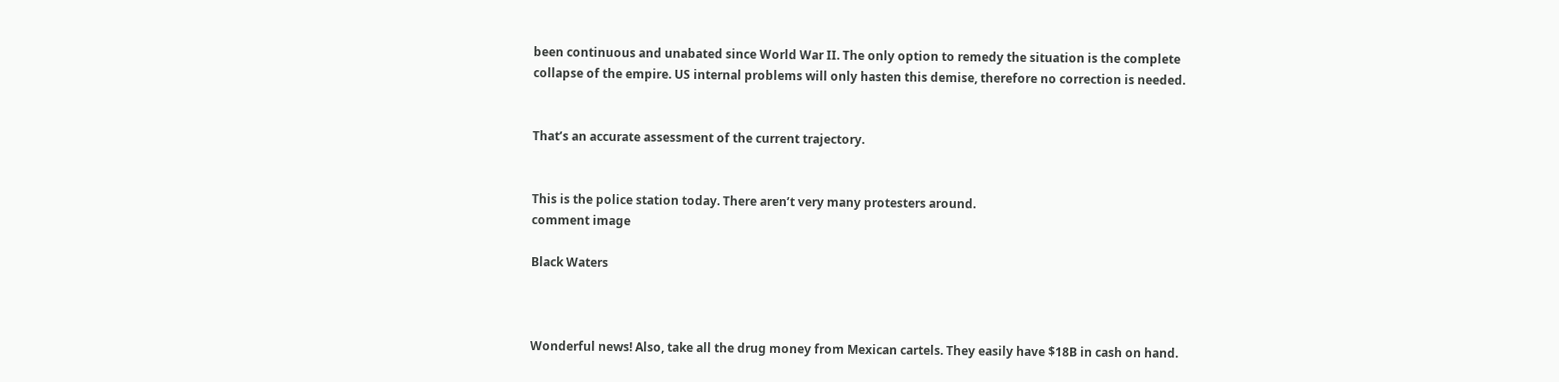been continuous and unabated since World War II. The only option to remedy the situation is the complete collapse of the empire. US internal problems will only hasten this demise, therefore no correction is needed.


That’s an accurate assessment of the current trajectory.


This is the police station today. There aren’t very many protesters around.
comment image

Black Waters



Wonderful news! Also, take all the drug money from Mexican cartels. They easily have $18B in cash on hand.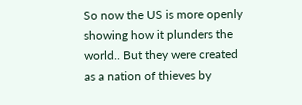So now the US is more openly showing how it plunders the world.. But they were created as a nation of thieves by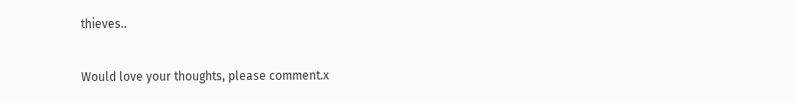thieves..

Would love your thoughts, please comment.x